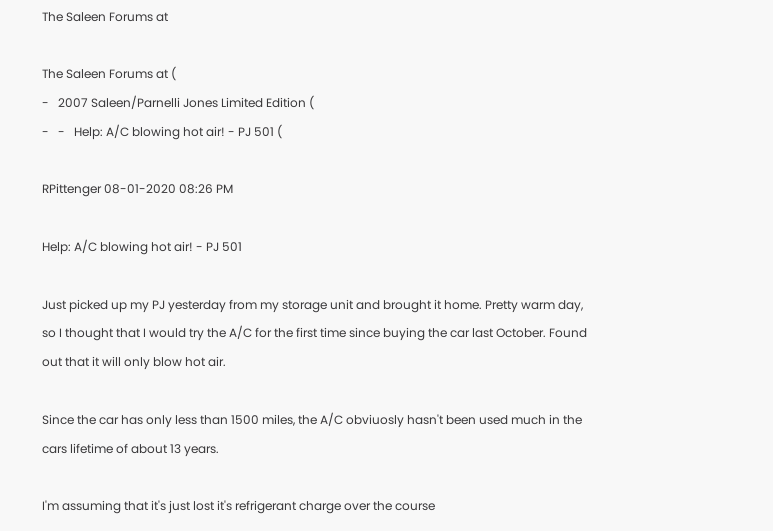The Saleen Forums at

The Saleen Forums at (
-   2007 Saleen/Parnelli Jones Limited Edition (
-   -   Help: A/C blowing hot air! - PJ 501 (

RPittenger 08-01-2020 08:26 PM

Help: A/C blowing hot air! - PJ 501

Just picked up my PJ yesterday from my storage unit and brought it home. Pretty warm day, so I thought that I would try the A/C for the first time since buying the car last October. Found out that it will only blow hot air.

Since the car has only less than 1500 miles, the A/C obviuosly hasn't been used much in the cars lifetime of about 13 years.

I'm assuming that it's just lost it's refrigerant charge over the course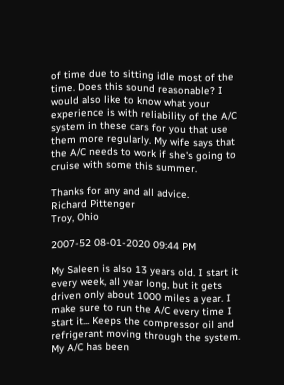of time due to sitting idle most of the time. Does this sound reasonable? I would also like to know what your experience is with reliability of the A/C system in these cars for you that use them more regularly. My wife says that the A/C needs to work if she's going to cruise with some this summer.

Thanks for any and all advice.
Richard Pittenger
Troy, Ohio

2007-52 08-01-2020 09:44 PM

My Saleen is also 13 years old. I start it every week, all year long, but it gets driven only about 1000 miles a year. I make sure to run the A/C every time I start it... Keeps the compressor oil and refrigerant moving through the system. My A/C has been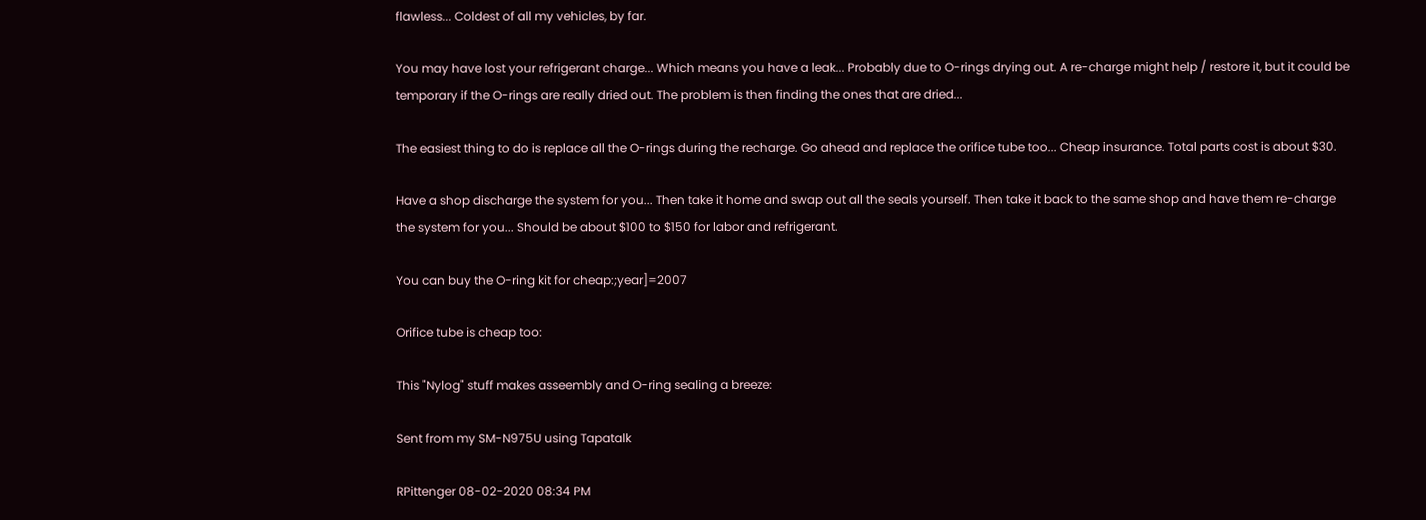flawless... Coldest of all my vehicles, by far.

You may have lost your refrigerant charge... Which means you have a leak... Probably due to O-rings drying out. A re-charge might help / restore it, but it could be temporary if the O-rings are really dried out. The problem is then finding the ones that are dried...

The easiest thing to do is replace all the O-rings during the recharge. Go ahead and replace the orifice tube too... Cheap insurance. Total parts cost is about $30.

Have a shop discharge the system for you... Then take it home and swap out all the seals yourself. Then take it back to the same shop and have them re-charge the system for you... Should be about $100 to $150 for labor and refrigerant.

You can buy the O-ring kit for cheap:;year]=2007

Orifice tube is cheap too:

This "Nylog" stuff makes asseembly and O-ring sealing a breeze:

Sent from my SM-N975U using Tapatalk

RPittenger 08-02-2020 08:34 PM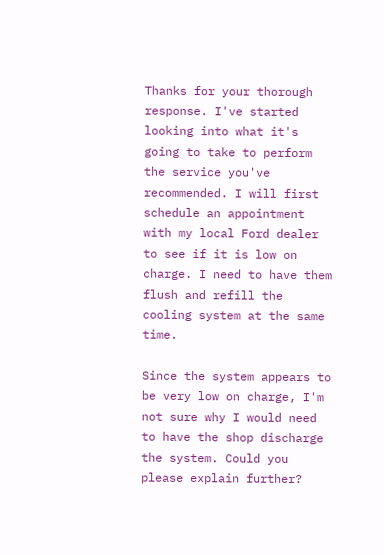Thanks for your thorough response. I've started looking into what it's going to take to perform the service you've recommended. I will first schedule an appointment with my local Ford dealer to see if it is low on charge. I need to have them flush and refill the cooling system at the same time.

Since the system appears to be very low on charge, I'm not sure why I would need to have the shop discharge the system. Could you please explain further?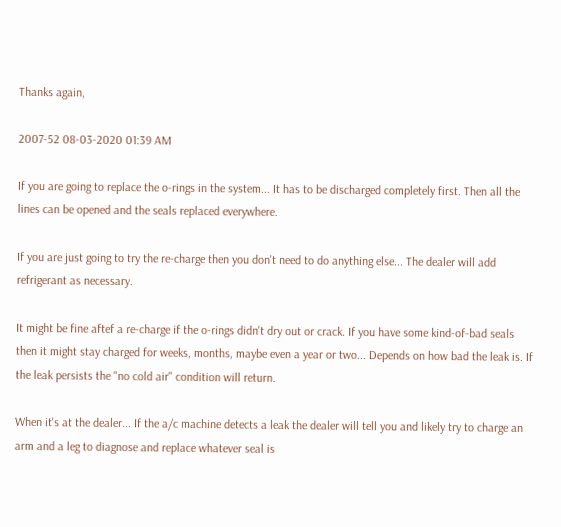Thanks again,

2007-52 08-03-2020 01:39 AM

If you are going to replace the o-rings in the system... It has to be discharged completely first. Then all the lines can be opened and the seals replaced everywhere.

If you are just going to try the re-charge then you don't need to do anything else... The dealer will add refrigerant as necessary.

It might be fine aftef a re-charge if the o-rings didn't dry out or crack. If you have some kind-of-bad seals then it might stay charged for weeks, months, maybe even a year or two... Depends on how bad the leak is. If the leak persists the "no cold air" condition will return.

When it's at the dealer... If the a/c machine detects a leak the dealer will tell you and likely try to charge an arm and a leg to diagnose and replace whatever seal is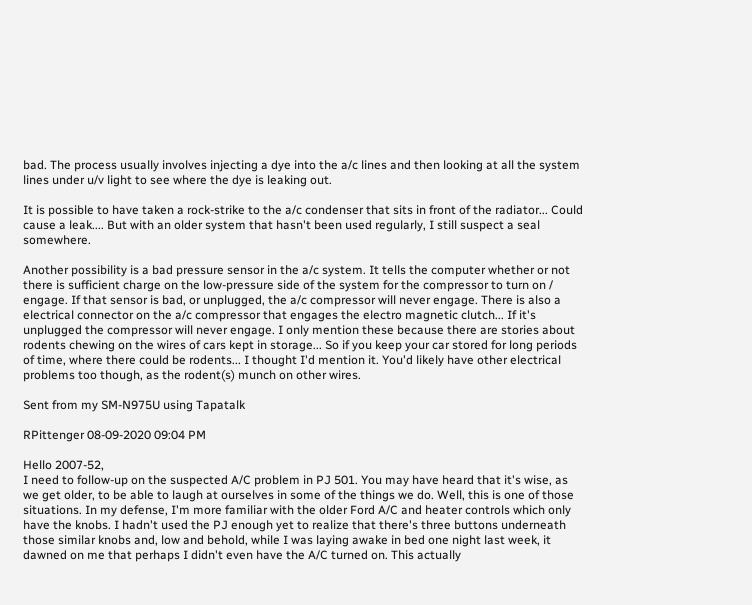bad. The process usually involves injecting a dye into the a/c lines and then looking at all the system lines under u/v light to see where the dye is leaking out.

It is possible to have taken a rock-strike to the a/c condenser that sits in front of the radiator... Could cause a leak.... But with an older system that hasn't been used regularly, I still suspect a seal somewhere.

Another possibility is a bad pressure sensor in the a/c system. It tells the computer whether or not there is sufficient charge on the low-pressure side of the system for the compressor to turn on / engage. If that sensor is bad, or unplugged, the a/c compressor will never engage. There is also a electrical connector on the a/c compressor that engages the electro magnetic clutch... If it's unplugged the compressor will never engage. I only mention these because there are stories about rodents chewing on the wires of cars kept in storage... So if you keep your car stored for long periods of time, where there could be rodents... I thought I'd mention it. You'd likely have other electrical problems too though, as the rodent(s) munch on other wires.

Sent from my SM-N975U using Tapatalk

RPittenger 08-09-2020 09:04 PM

Hello 2007-52,
I need to follow-up on the suspected A/C problem in PJ 501. You may have heard that it's wise, as we get older, to be able to laugh at ourselves in some of the things we do. Well, this is one of those situations. In my defense, I'm more familiar with the older Ford A/C and heater controls which only have the knobs. I hadn't used the PJ enough yet to realize that there's three buttons underneath those similar knobs and, low and behold, while I was laying awake in bed one night last week, it dawned on me that perhaps I didn't even have the A/C turned on. This actually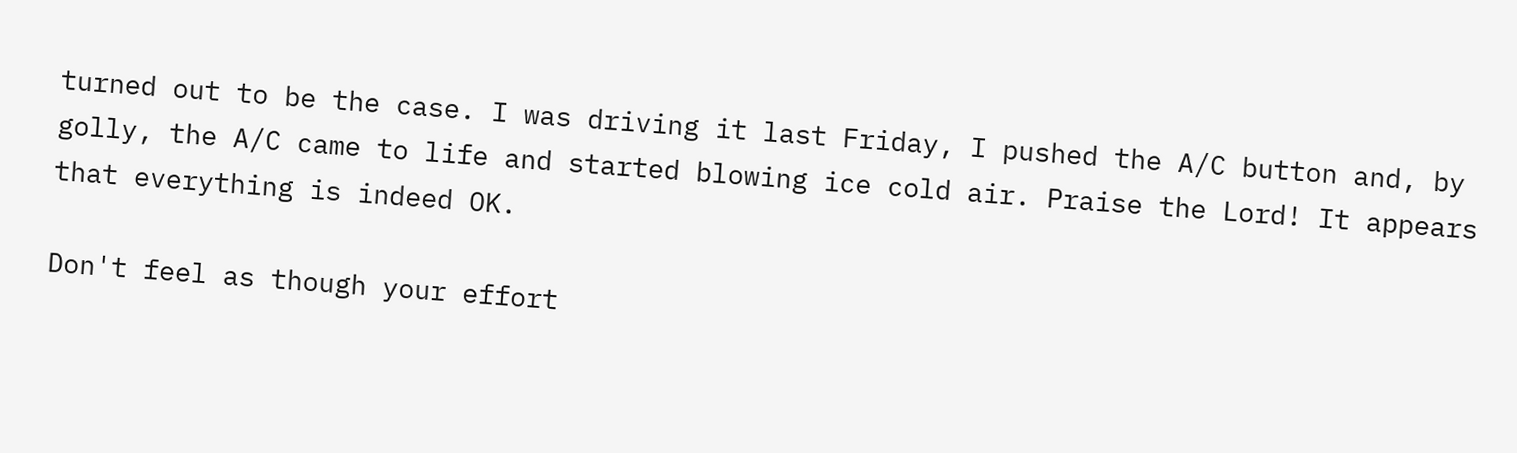turned out to be the case. I was driving it last Friday, I pushed the A/C button and, by golly, the A/C came to life and started blowing ice cold air. Praise the Lord! It appears that everything is indeed OK.

Don't feel as though your effort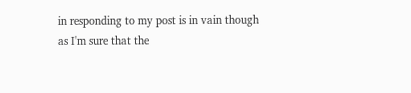in responding to my post is in vain though as I'm sure that the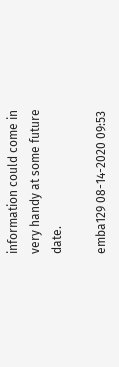information could come in very handy at some future date.

emba129 08-14-2020 09:53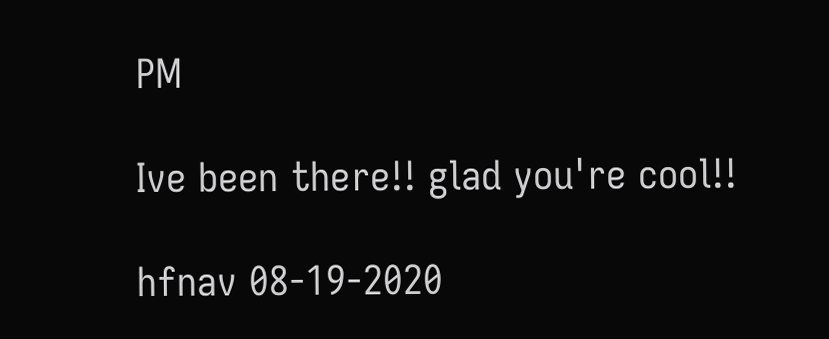PM

Ive been there!! glad you're cool!!

hfnav 08-19-2020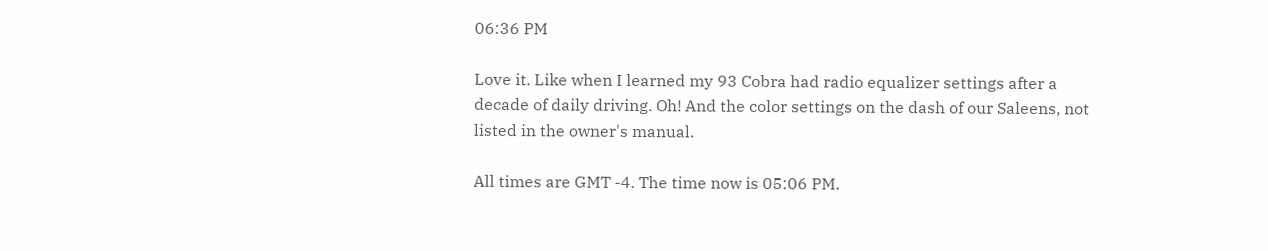06:36 PM

Love it. Like when I learned my 93 Cobra had radio equalizer settings after a decade of daily driving. Oh! And the color settings on the dash of our Saleens, not listed in the owner's manual.

All times are GMT -4. The time now is 05:06 PM.